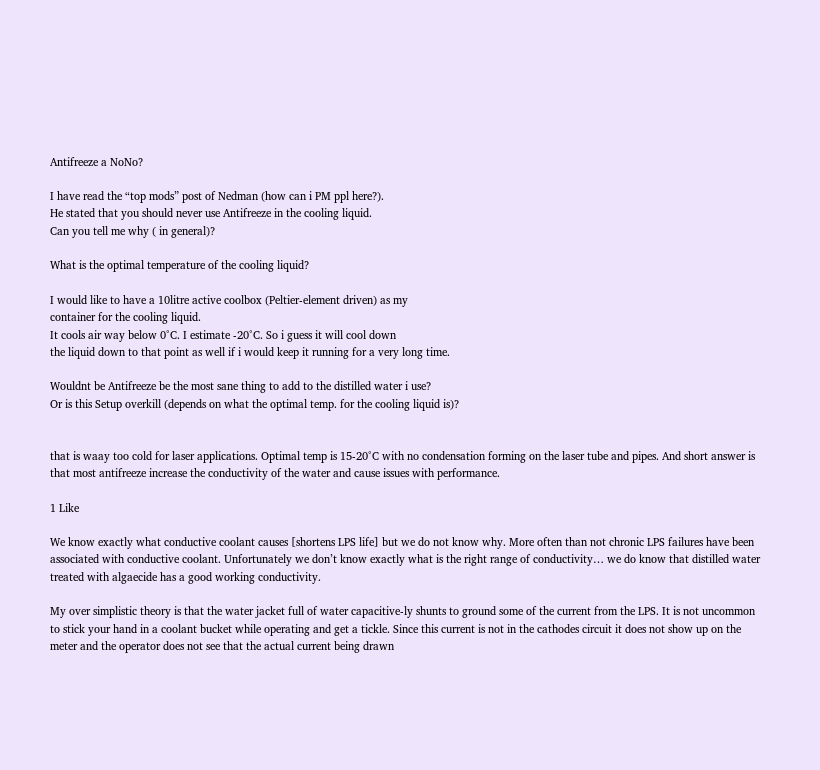Antifreeze a NoNo?

I have read the “top mods” post of Nedman (how can i PM ppl here?).
He stated that you should never use Antifreeze in the cooling liquid.
Can you tell me why ( in general)?

What is the optimal temperature of the cooling liquid?

I would like to have a 10litre active coolbox (Peltier-element driven) as my
container for the cooling liquid.
It cools air way below 0°C. I estimate -20°C. So i guess it will cool down
the liquid down to that point as well if i would keep it running for a very long time.

Wouldnt be Antifreeze be the most sane thing to add to the distilled water i use?
Or is this Setup overkill (depends on what the optimal temp. for the cooling liquid is)?


that is waay too cold for laser applications. Optimal temp is 15-20°C with no condensation forming on the laser tube and pipes. And short answer is that most antifreeze increase the conductivity of the water and cause issues with performance.

1 Like

We know exactly what conductive coolant causes [shortens LPS life] but we do not know why. More often than not chronic LPS failures have been associated with conductive coolant. Unfortunately we don’t know exactly what is the right range of conductivity… we do know that distilled water treated with algaecide has a good working conductivity.

My over simplistic theory is that the water jacket full of water capacitive-ly shunts to ground some of the current from the LPS. It is not uncommon to stick your hand in a coolant bucket while operating and get a tickle. Since this current is not in the cathodes circuit it does not show up on the meter and the operator does not see that the actual current being drawn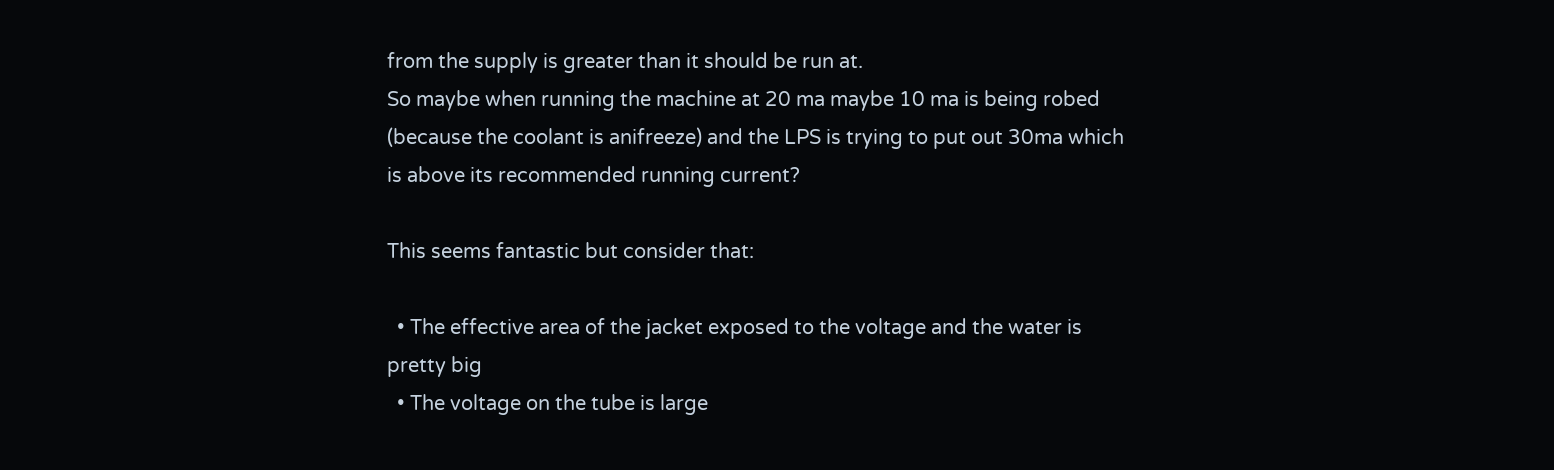from the supply is greater than it should be run at.
So maybe when running the machine at 20 ma maybe 10 ma is being robed (because the coolant is anifreeze) and the LPS is trying to put out 30ma which is above its recommended running current?

This seems fantastic but consider that:

  • The effective area of the jacket exposed to the voltage and the water is pretty big
  • The voltage on the tube is large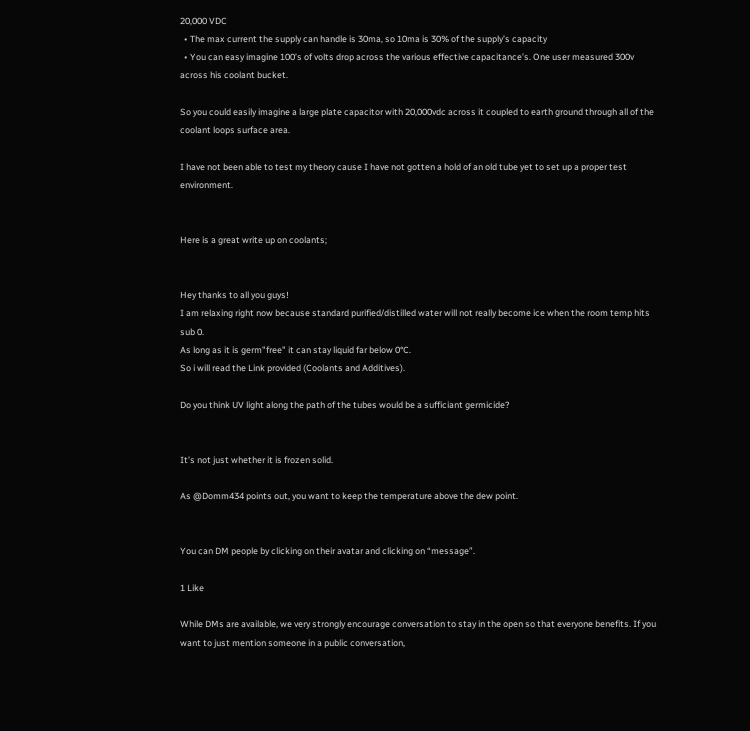20,000 VDC
  • The max current the supply can handle is 30ma, so 10ma is 30% of the supply’s capacity
  • You can easy imagine 100’s of volts drop across the various effective capacitance’s. One user measured 300v across his coolant bucket.

So you could easily imagine a large plate capacitor with 20,000vdc across it coupled to earth ground through all of the coolant loops surface area.

I have not been able to test my theory cause I have not gotten a hold of an old tube yet to set up a proper test environment.


Here is a great write up on coolants;


Hey thanks to all you guys!
I am relaxing right now because standard purified/distilled water will not really become ice when the room temp hits sub 0.
As long as it is germ"free" it can stay liquid far below 0°C.
So i will read the Link provided (Coolants and Additives).

Do you think UV light along the path of the tubes would be a sufficiant germicide?


It’s not just whether it is frozen solid.

As @Domm434 points out, you want to keep the temperature above the dew point.


You can DM people by clicking on their avatar and clicking on “message”.

1 Like

While DMs are available, we very strongly encourage conversation to stay in the open so that everyone benefits. If you want to just mention someone in a public conversation,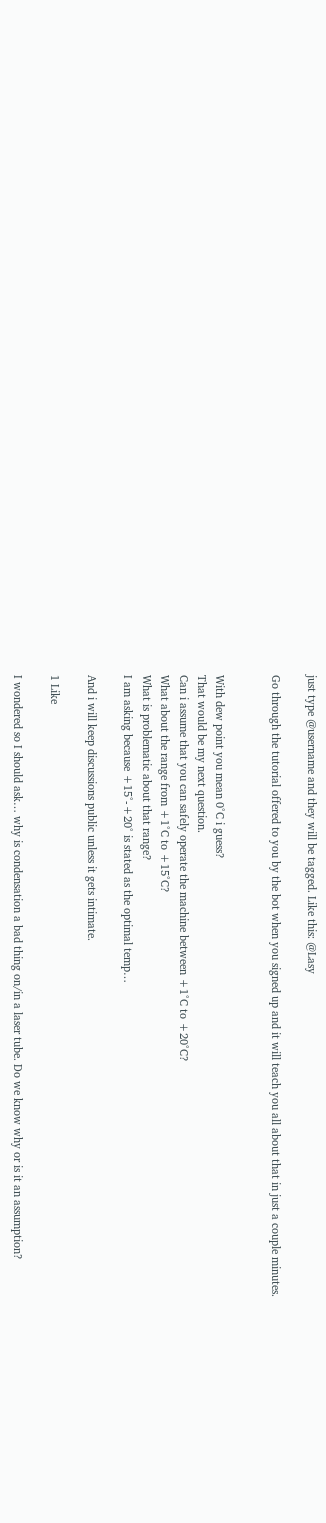just type @username and they will be tagged. Like this: @Lasy

Go through the tutorial offered to you by the bot when you signed up and it will teach you all about that in just a couple minutes.


With dew point you mean 0°C i guess?
That would be my next question.
Can i assume that you can safely operate the machine between +1°C to +20°C?
What about the range from +1°C to +15°C?
What is problematic about that range?
I am asking because +15°-+20° is stated as the optimal temp…

And i will keep discussions public unless it gets intimate.

1 Like

I wondered so I should ask… why is condensation a bad thing on/in a laser tube. Do we know why or is it an assumption?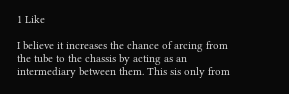1 Like

I believe it increases the chance of arcing from the tube to the chassis by acting as an intermediary between them. This sis only from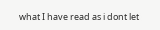what I have read as i dont let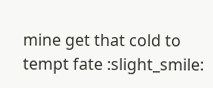mine get that cold to tempt fate :slight_smile: